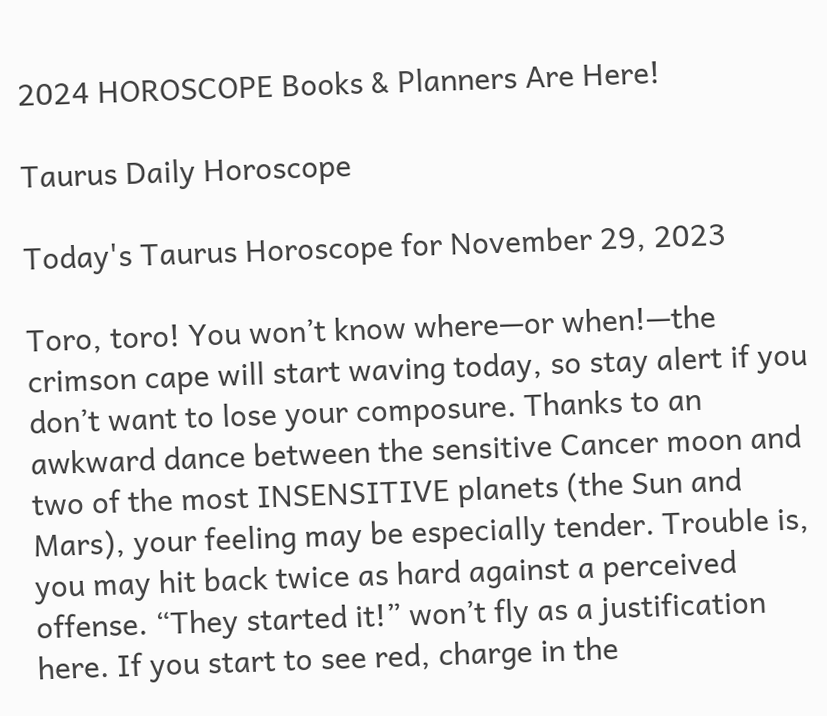2024 HOROSCOPE Books & Planners Are Here!

Taurus Daily Horoscope

Today's Taurus Horoscope for November 29, 2023

Toro, toro! You won’t know where—or when!—the crimson cape will start waving today, so stay alert if you don’t want to lose your composure. Thanks to an awkward dance between the sensitive Cancer moon and two of the most INSENSITIVE planets (the Sun and Mars), your feeling may be especially tender. Trouble is, you may hit back twice as hard against a perceived offense. “They started it!” won’t fly as a justification here. If you start to see red, charge in the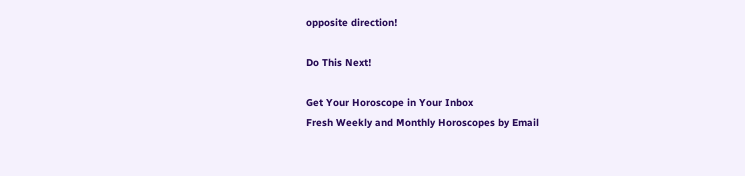opposite direction!

Do This Next!

Get Your Horoscope in Your Inbox
Fresh Weekly and Monthly Horoscopes by Email